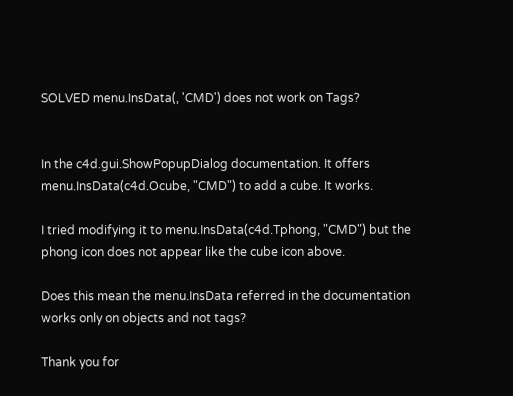SOLVED menu.InsData(, 'CMD') does not work on Tags?


In the c4d.gui.ShowPopupDialog documentation. It offers menu.InsData(c4d.Ocube, "CMD") to add a cube. It works.

I tried modifying it to menu.InsData(c4d.Tphong, "CMD") but the phong icon does not appear like the cube icon above.

Does this mean the menu.InsData referred in the documentation works only on objects and not tags?

Thank you for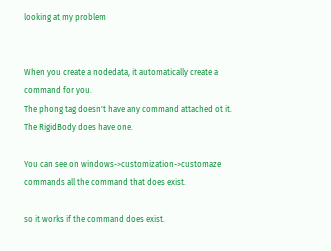looking at my problem


When you create a nodedata, it automatically create a command for you.
The phong tag doesn't have any command attached ot it.
The RigidBody does have one.

You can see on windows->customization->customaze commands all the command that does exist.

so it works if the command does exist.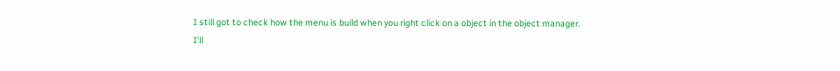I still got to check how the menu is build when you right click on a object in the object manager.
I'll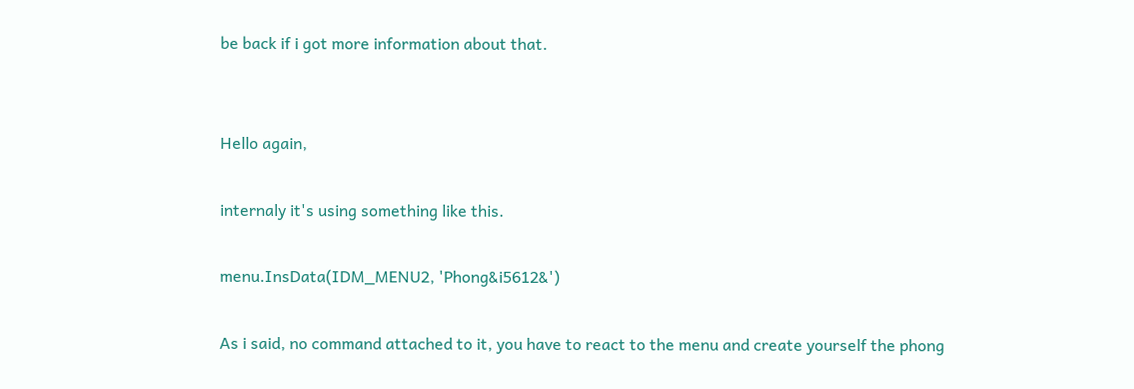be back if i got more information about that.


Hello again,

internaly it's using something like this.

menu.InsData(IDM_MENU2, 'Phong&i5612&')

As i said, no command attached to it, you have to react to the menu and create yourself the phong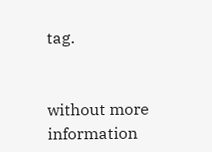tag.


without more information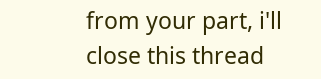from your part, i'll close this thread